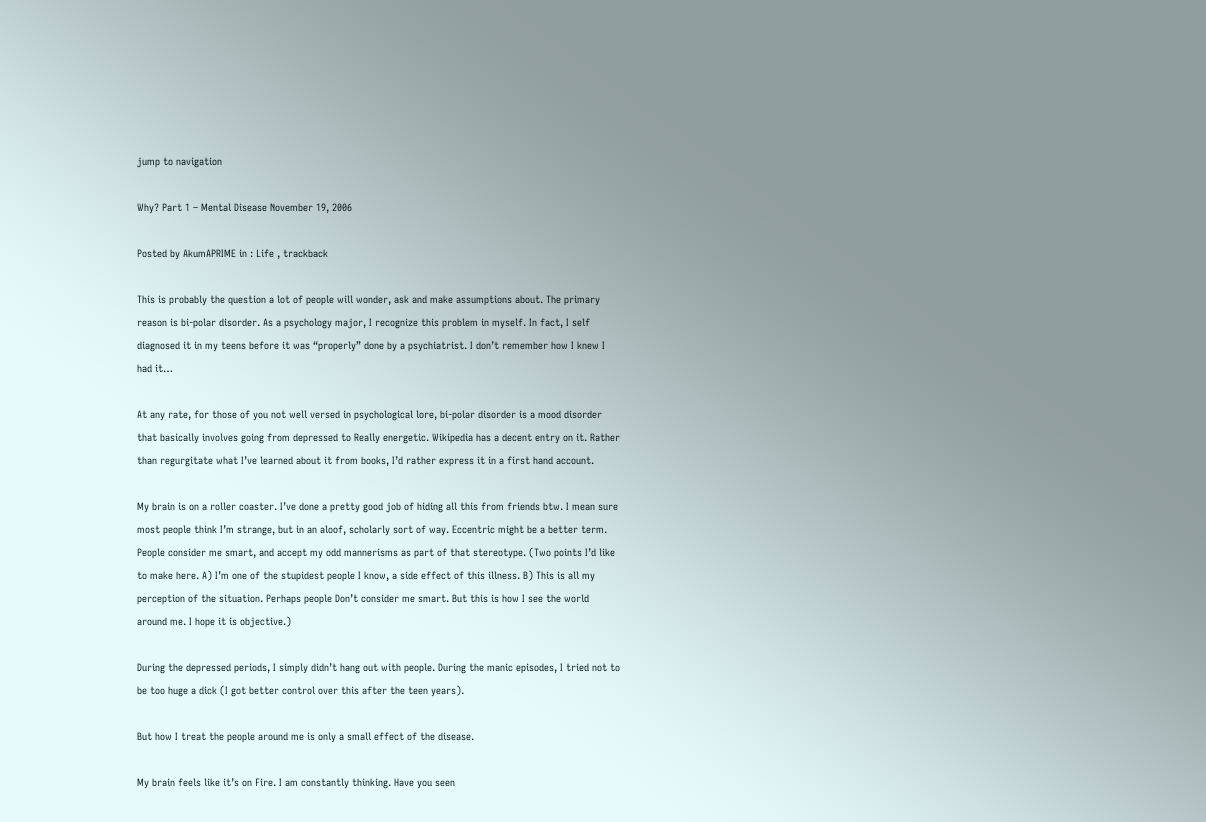jump to navigation

Why? Part 1 – Mental Disease November 19, 2006

Posted by AkumAPRIME in : Life , trackback

This is probably the question a lot of people will wonder, ask and make assumptions about. The primary reason is bi-polar disorder. As a psychology major, I recognize this problem in myself. In fact, I self diagnosed it in my teens before it was “properly” done by a psychiatrist. I don’t remember how I knew I had it…

At any rate, for those of you not well versed in psychological lore, bi-polar disorder is a mood disorder that basically involves going from depressed to Really energetic. Wikipedia has a decent entry on it. Rather than regurgitate what I’ve learned about it from books, I’d rather express it in a first hand account.

My brain is on a roller coaster. I’ve done a pretty good job of hiding all this from friends btw. I mean sure most people think I’m strange, but in an aloof, scholarly sort of way. Eccentric might be a better term. People consider me smart, and accept my odd mannerisms as part of that stereotype. (Two points I’d like to make here. A) I’m one of the stupidest people I know, a side effect of this illness. B) This is all my perception of the situation. Perhaps people Don’t consider me smart. But this is how I see the world around me. I hope it is objective.)

During the depressed periods, I simply didn’t hang out with people. During the manic episodes, I tried not to be too huge a dick (I got better control over this after the teen years).

But how I treat the people around me is only a small effect of the disease.

My brain feels like it’s on Fire. I am constantly thinking. Have you seen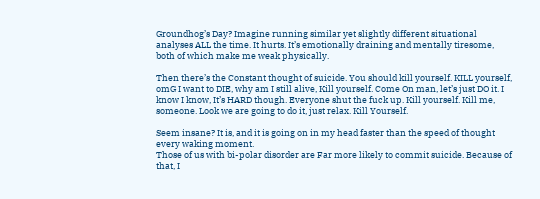Groundhog’s Day? Imagine running similar yet slightly different situational analyses ALL the time. It hurts. It’s emotionally draining and mentally tiresome, both of which make me weak physically.

Then there’s the Constant thought of suicide. You should kill yourself. KILL yourself, omG I want to DIE, why am I still alive, Kill yourself. Come On man, let’s just DO it. I know I know, It’s HARD though. Everyone shut the fuck up. Kill yourself. Kill me, someone. Look we are going to do it, just relax. Kill Yourself.

Seem insane? It is, and it is going on in my head faster than the speed of thought every waking moment.
Those of us with bi-polar disorder are Far more likely to commit suicide. Because of that, I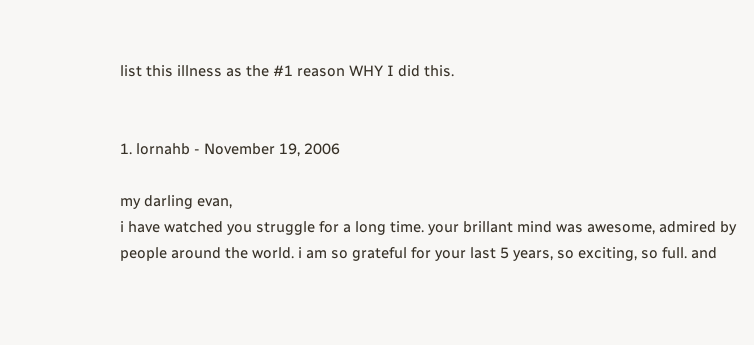list this illness as the #1 reason WHY I did this.


1. lornahb - November 19, 2006

my darling evan,
i have watched you struggle for a long time. your brillant mind was awesome, admired by people around the world. i am so grateful for your last 5 years, so exciting, so full. and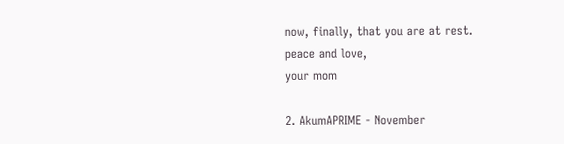now, finally, that you are at rest.
peace and love,
your mom

2. AkumAPRIME - November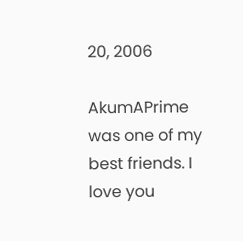20, 2006

AkumAPrime was one of my best friends. I love you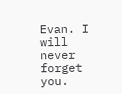Evan. I will never forget you.